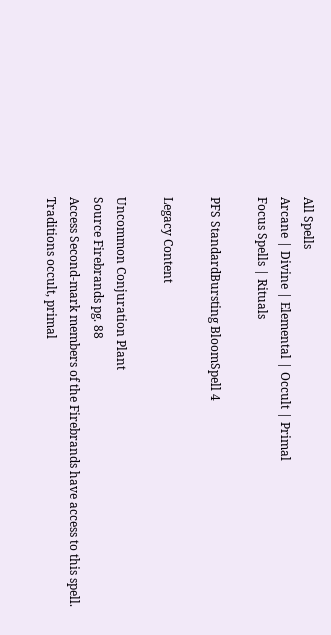All Spells
Arcane | Divine | Elemental | Occult | Primal
Focus Spells | Rituals

PFS StandardBursting BloomSpell 4

Legacy Content

Uncommon Conjuration Plant
Source Firebrands pg. 88
Access Second-mark members of the Firebrands have access to this spell.
Traditions occult, primal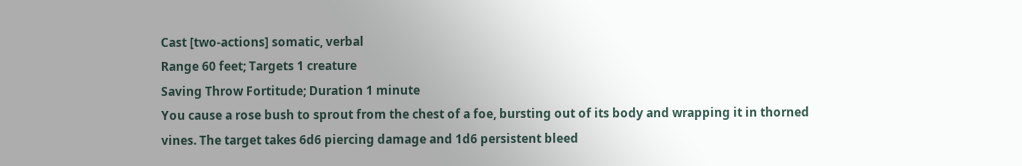Cast [two-actions] somatic, verbal
Range 60 feet; Targets 1 creature
Saving Throw Fortitude; Duration 1 minute
You cause a rose bush to sprout from the chest of a foe, bursting out of its body and wrapping it in thorned vines. The target takes 6d6 piercing damage and 1d6 persistent bleed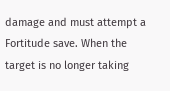damage and must attempt a Fortitude save. When the target is no longer taking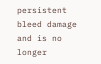persistent bleed damage and is no longer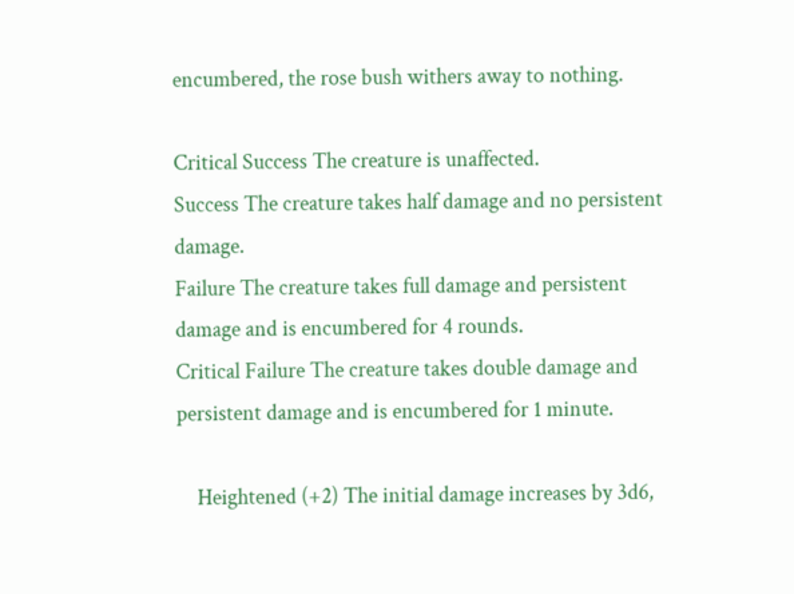encumbered, the rose bush withers away to nothing.

Critical Success The creature is unaffected.
Success The creature takes half damage and no persistent damage.
Failure The creature takes full damage and persistent damage and is encumbered for 4 rounds.
Critical Failure The creature takes double damage and persistent damage and is encumbered for 1 minute.

    Heightened (+2) The initial damage increases by 3d6,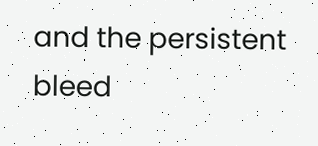and the persistent bleed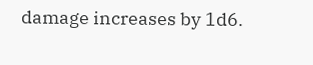damage increases by 1d6.